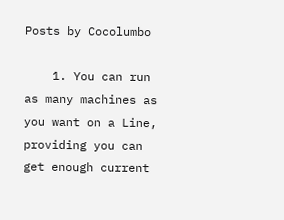Posts by Cocolumbo

    1. You can run as many machines as you want on a Line, providing you can get enough current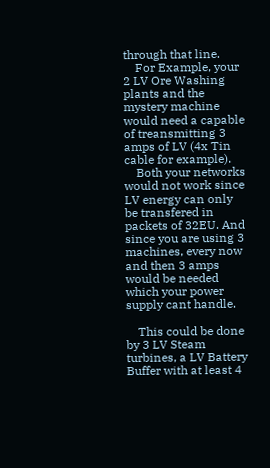through that line.
    For Example, your 2 LV Ore Washing plants and the mystery machine would need a capable of treansmitting 3 amps of LV (4x Tin cable for example).
    Both your networks would not work since LV energy can only be transfered in packets of 32EU. And since you are using 3 machines, every now and then 3 amps would be needed which your power supply cant handle.

    This could be done by 3 LV Steam turbines, a LV Battery Buffer with at least 4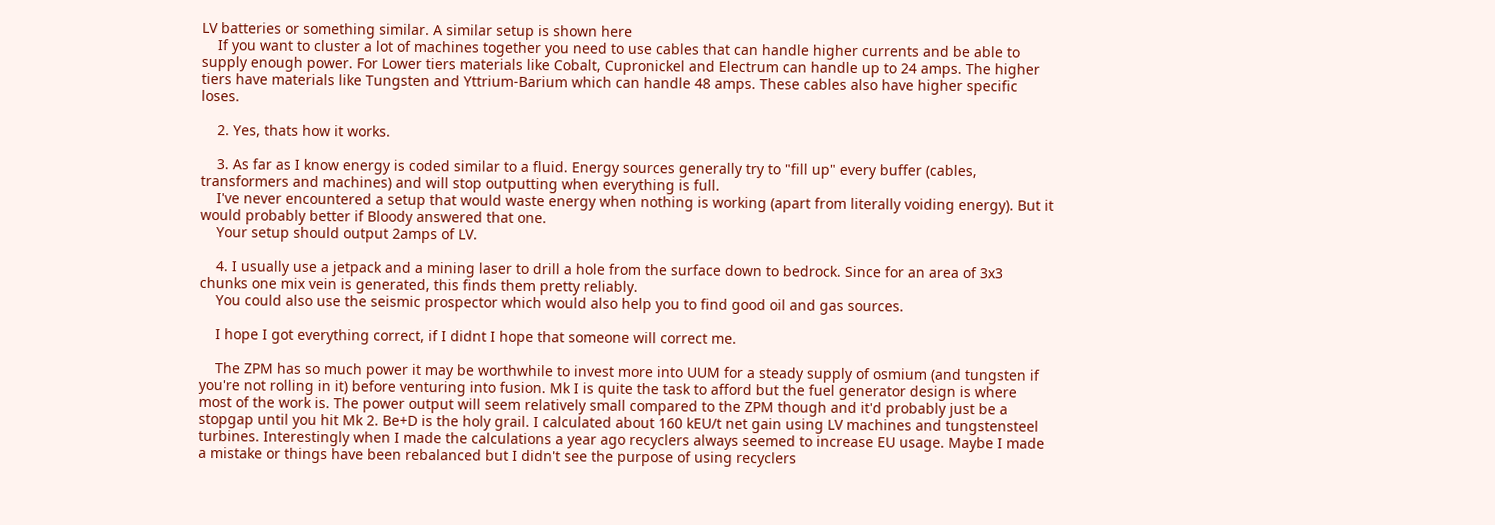LV batteries or something similar. A similar setup is shown here
    If you want to cluster a lot of machines together you need to use cables that can handle higher currents and be able to supply enough power. For Lower tiers materials like Cobalt, Cupronickel and Electrum can handle up to 24 amps. The higher tiers have materials like Tungsten and Yttrium-Barium which can handle 48 amps. These cables also have higher specific loses.

    2. Yes, thats how it works.

    3. As far as I know energy is coded similar to a fluid. Energy sources generally try to "fill up" every buffer (cables, transformers and machines) and will stop outputting when everything is full.
    I've never encountered a setup that would waste energy when nothing is working (apart from literally voiding energy). But it would probably better if Bloody answered that one.
    Your setup should output 2amps of LV.

    4. I usually use a jetpack and a mining laser to drill a hole from the surface down to bedrock. Since for an area of 3x3 chunks one mix vein is generated, this finds them pretty reliably.
    You could also use the seismic prospector which would also help you to find good oil and gas sources.

    I hope I got everything correct, if I didnt I hope that someone will correct me.

    The ZPM has so much power it may be worthwhile to invest more into UUM for a steady supply of osmium (and tungsten if you're not rolling in it) before venturing into fusion. Mk I is quite the task to afford but the fuel generator design is where most of the work is. The power output will seem relatively small compared to the ZPM though and it'd probably just be a stopgap until you hit Mk 2. Be+D is the holy grail. I calculated about 160 kEU/t net gain using LV machines and tungstensteel turbines. Interestingly when I made the calculations a year ago recyclers always seemed to increase EU usage. Maybe I made a mistake or things have been rebalanced but I didn't see the purpose of using recyclers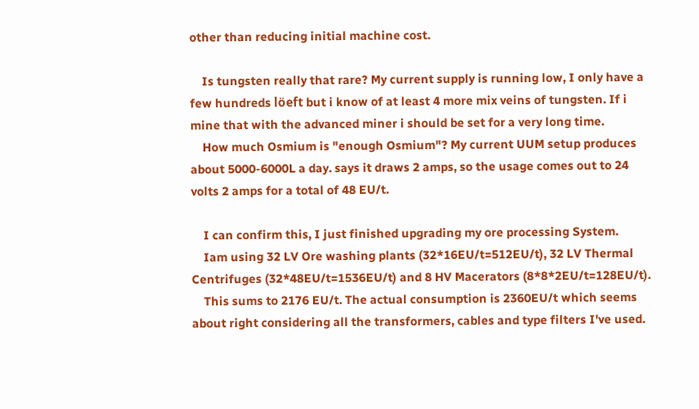other than reducing initial machine cost.

    Is tungsten really that rare? My current supply is running low, I only have a few hundreds löeft but i know of at least 4 more mix veins of tungsten. If i mine that with the advanced miner i should be set for a very long time.
    How much Osmium is "enough Osmium"? My current UUM setup produces about 5000-6000L a day. says it draws 2 amps, so the usage comes out to 24 volts 2 amps for a total of 48 EU/t.

    I can confirm this, I just finished upgrading my ore processing System.
    Iam using 32 LV Ore washing plants (32*16EU/t=512EU/t), 32 LV Thermal Centrifuges (32*48EU/t=1536EU/t) and 8 HV Macerators (8*8*2EU/t=128EU/t).
    This sums to 2176 EU/t. The actual consumption is 2360EU/t which seems about right considering all the transformers, cables and type filters I've used.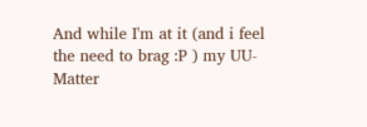And while I'm at it (and i feel the need to brag :P ) my UU-Matter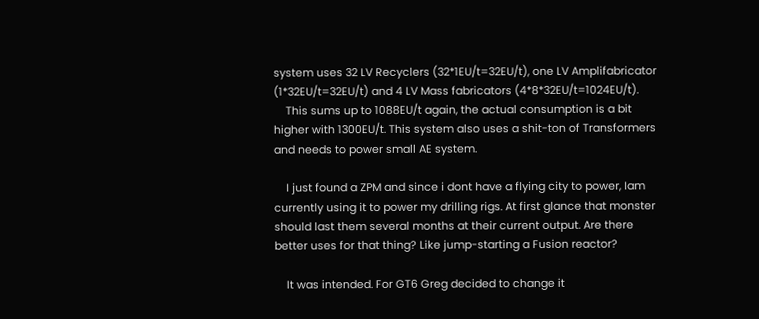system uses 32 LV Recyclers (32*1EU/t=32EU/t), one LV Amplifabricator (1*32EU/t=32EU/t) and 4 LV Mass fabricators (4*8*32EU/t=1024EU/t).
    This sums up to 1088EU/t again, the actual consumption is a bit higher with 1300EU/t. This system also uses a shit-ton of Transformers and needs to power small AE system.

    I just found a ZPM and since i dont have a flying city to power, Iam currently using it to power my drilling rigs. At first glance that monster should last them several months at their current output. Are there better uses for that thing? Like jump-starting a Fusion reactor?

    It was intended. For GT6 Greg decided to change it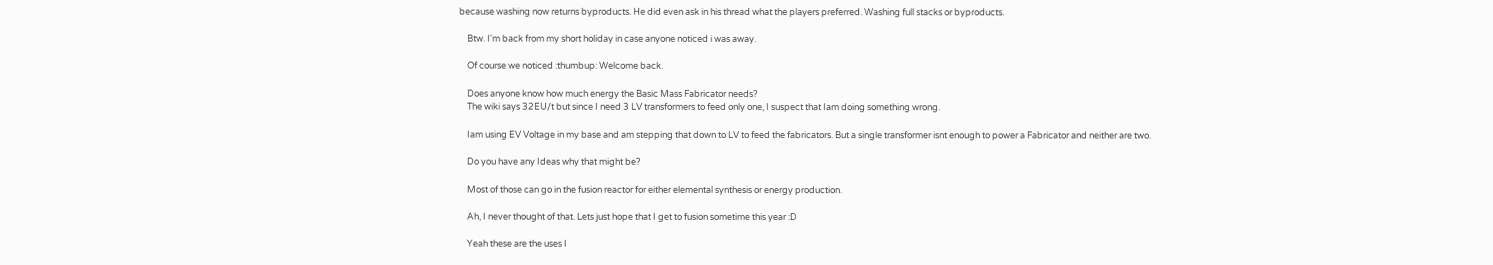because washing now returns byproducts. He did even ask in his thread what the players preferred. Washing full stacks or byproducts.

    Btw. I'm back from my short holiday in case anyone noticed i was away.

    Of course we noticed :thumbup: Welcome back.

    Does anyone know how much energy the Basic Mass Fabricator needs?
    The wiki says 32EU/t but since I need 3 LV transformers to feed only one, I suspect that Iam doing something wrong.

    Iam using EV Voltage in my base and am stepping that down to LV to feed the fabricators. But a single transformer isnt enough to power a Fabricator and neither are two.

    Do you have any Ideas why that might be?

    Most of those can go in the fusion reactor for either elemental synthesis or energy production.

    Ah, I never thought of that. Lets just hope that I get to fusion sometime this year :D

    Yeah these are the uses I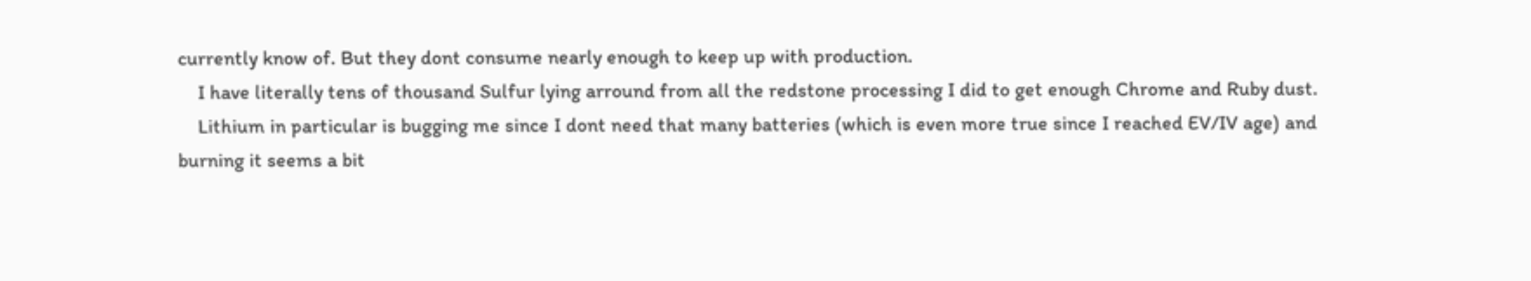currently know of. But they dont consume nearly enough to keep up with production.
    I have literally tens of thousand Sulfur lying arround from all the redstone processing I did to get enough Chrome and Ruby dust.
    Lithium in particular is bugging me since I dont need that many batteries (which is even more true since I reached EV/IV age) and burning it seems a bit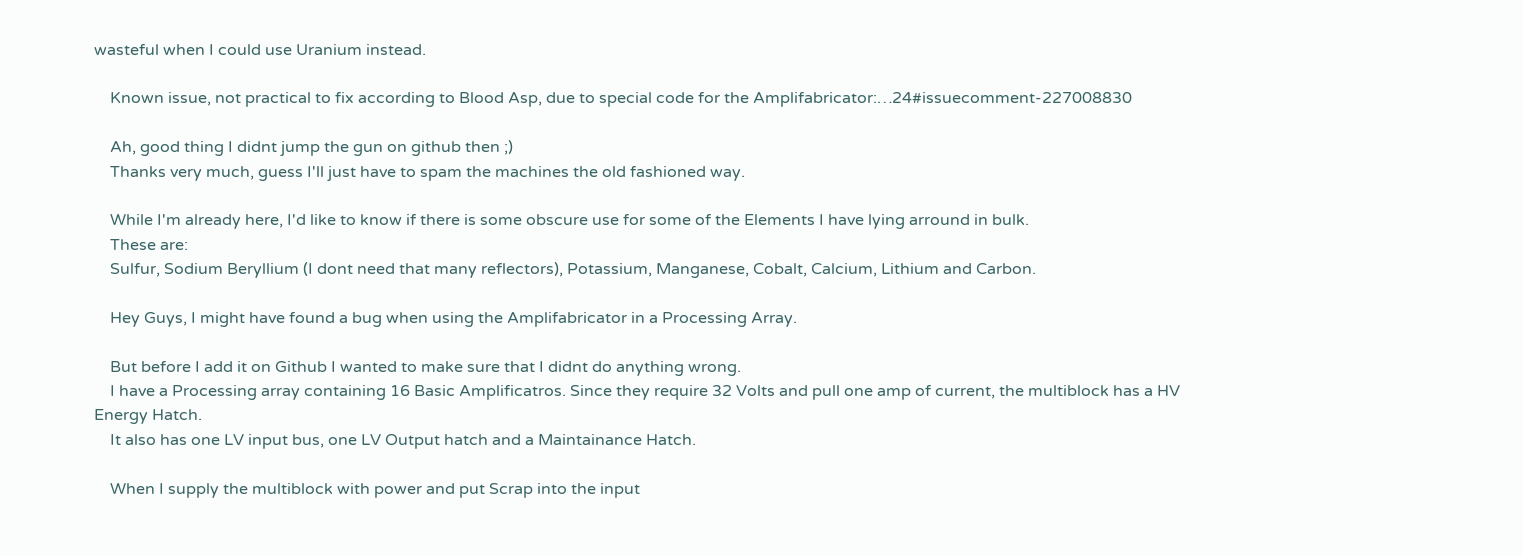wasteful when I could use Uranium instead.

    Known issue, not practical to fix according to Blood Asp, due to special code for the Amplifabricator:…24#issuecomment-227008830

    Ah, good thing I didnt jump the gun on github then ;)
    Thanks very much, guess I'll just have to spam the machines the old fashioned way.

    While I'm already here, I'd like to know if there is some obscure use for some of the Elements I have lying arround in bulk.
    These are:
    Sulfur, Sodium Beryllium (I dont need that many reflectors), Potassium, Manganese, Cobalt, Calcium, Lithium and Carbon.

    Hey Guys, I might have found a bug when using the Amplifabricator in a Processing Array.

    But before I add it on Github I wanted to make sure that I didnt do anything wrong.
    I have a Processing array containing 16 Basic Amplificatros. Since they require 32 Volts and pull one amp of current, the multiblock has a HV Energy Hatch.
    It also has one LV input bus, one LV Output hatch and a Maintainance Hatch.

    When I supply the multiblock with power and put Scrap into the input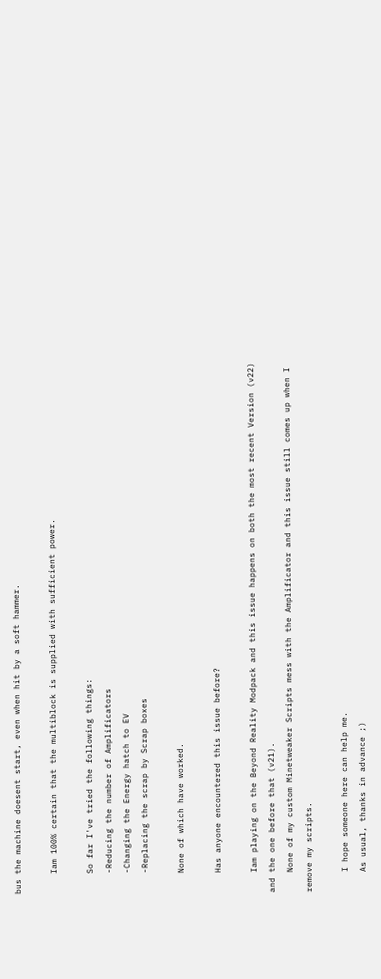bus the machine doesent start, even when hit by a soft hammer.

    Iam 100% certain that the multiblock is supplied with sufficient power.

    So far I've tried the following things:
    -Reducing the number of Amplificators
    -Changing the Energy hatch to EV
    -Replacing the scrap by Scrap boxes

    None of which have worked.

    Has anyone encountered this issue before?

    Iam playing on the Beyond Reality Modpack and this issue happens on both the most recent Version (v22) and the one before that (v21).
    None of my custom Minetweaker Scripts mess with the Amplificator and this issue still comes up when I remove my scripts.

    I hope someone here can help me.
    As usual, thanks in advance ;)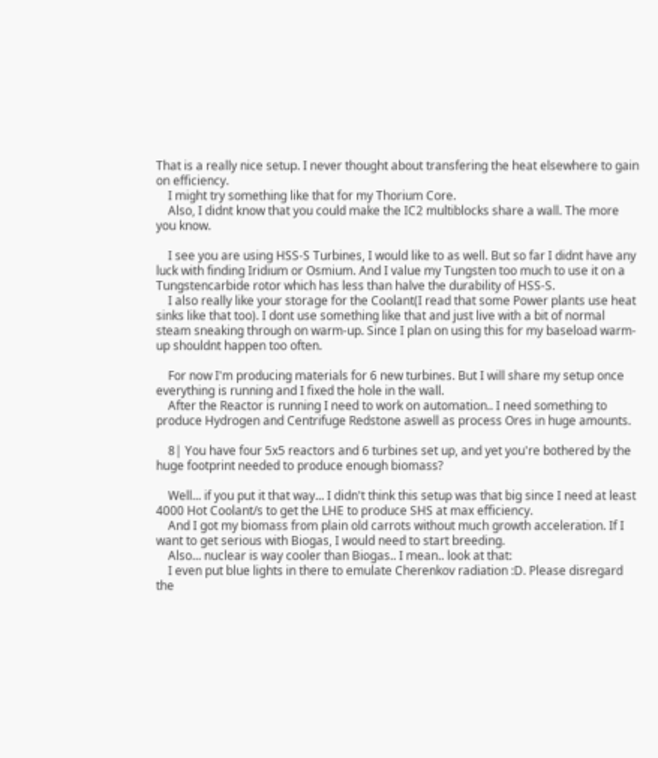That is a really nice setup. I never thought about transfering the heat elsewhere to gain on efficiency.
    I might try something like that for my Thorium Core.
    Also, I didnt know that you could make the IC2 multiblocks share a wall. The more you know.

    I see you are using HSS-S Turbines, I would like to as well. But so far I didnt have any luck with finding Iridium or Osmium. And I value my Tungsten too much to use it on a Tungstencarbide rotor which has less than halve the durability of HSS-S.
    I also really like your storage for the Coolant(I read that some Power plants use heat sinks like that too). I dont use something like that and just live with a bit of normal steam sneaking through on warm-up. Since I plan on using this for my baseload warm-up shouldnt happen too often.

    For now I'm producing materials for 6 new turbines. But I will share my setup once everything is running and I fixed the hole in the wall.
    After the Reactor is running I need to work on automation.. I need something to produce Hydrogen and Centrifuge Redstone aswell as process Ores in huge amounts.

    8| You have four 5x5 reactors and 6 turbines set up, and yet you're bothered by the huge footprint needed to produce enough biomass?

    Well... if you put it that way... I didn't think this setup was that big since I need at least 4000 Hot Coolant/s to get the LHE to produce SHS at max efficiency.
    And I got my biomass from plain old carrots without much growth acceleration. If I want to get serious with Biogas, I would need to start breeding.
    Also... nuclear is way cooler than Biogas.. I mean.. look at that:
    I even put blue lights in there to emulate Cherenkov radiation :D. Please disregard the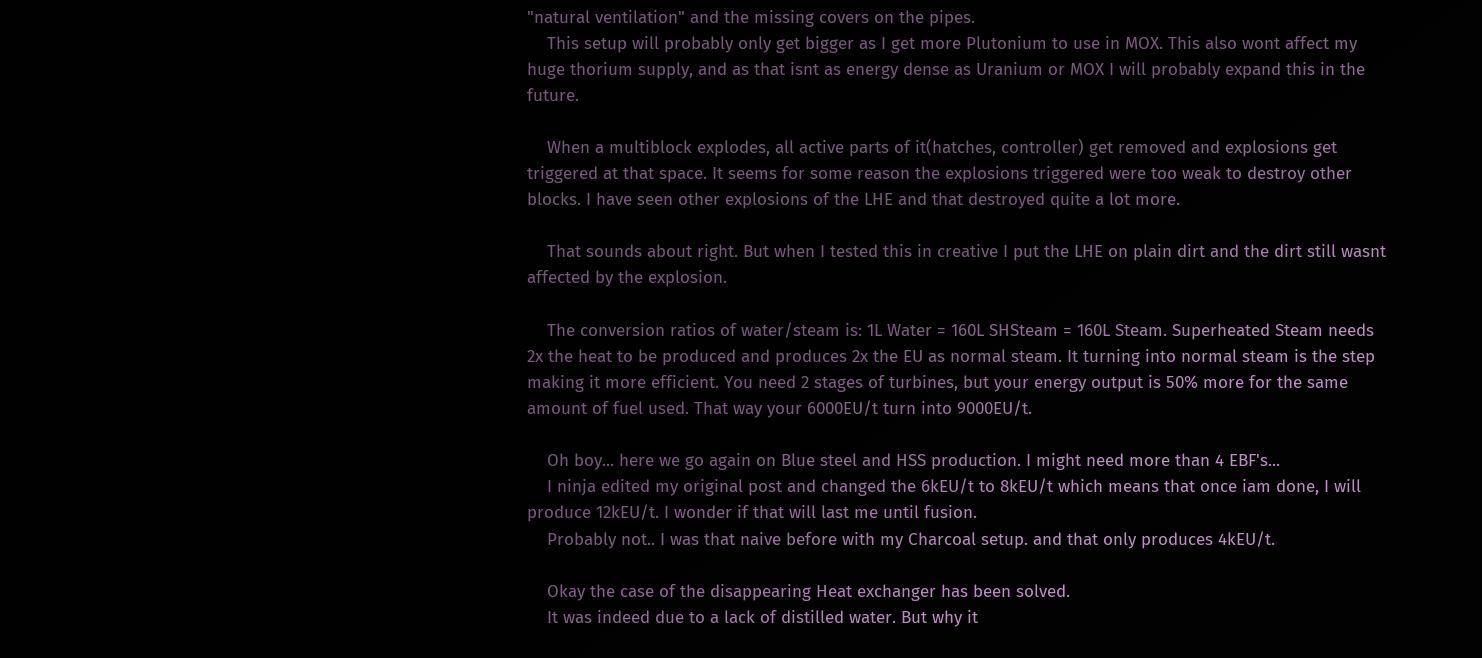"natural ventilation" and the missing covers on the pipes.
    This setup will probably only get bigger as I get more Plutonium to use in MOX. This also wont affect my huge thorium supply, and as that isnt as energy dense as Uranium or MOX I will probably expand this in the future.

    When a multiblock explodes, all active parts of it(hatches, controller) get removed and explosions get triggered at that space. It seems for some reason the explosions triggered were too weak to destroy other blocks. I have seen other explosions of the LHE and that destroyed quite a lot more.

    That sounds about right. But when I tested this in creative I put the LHE on plain dirt and the dirt still wasnt affected by the explosion.

    The conversion ratios of water/steam is: 1L Water = 160L SHSteam = 160L Steam. Superheated Steam needs 2x the heat to be produced and produces 2x the EU as normal steam. It turning into normal steam is the step making it more efficient. You need 2 stages of turbines, but your energy output is 50% more for the same amount of fuel used. That way your 6000EU/t turn into 9000EU/t.

    Oh boy... here we go again on Blue steel and HSS production. I might need more than 4 EBF's...
    I ninja edited my original post and changed the 6kEU/t to 8kEU/t which means that once iam done, I will produce 12kEU/t. I wonder if that will last me until fusion.
    Probably not.. I was that naive before with my Charcoal setup. and that only produces 4kEU/t.

    Okay the case of the disappearing Heat exchanger has been solved.
    It was indeed due to a lack of distilled water. But why it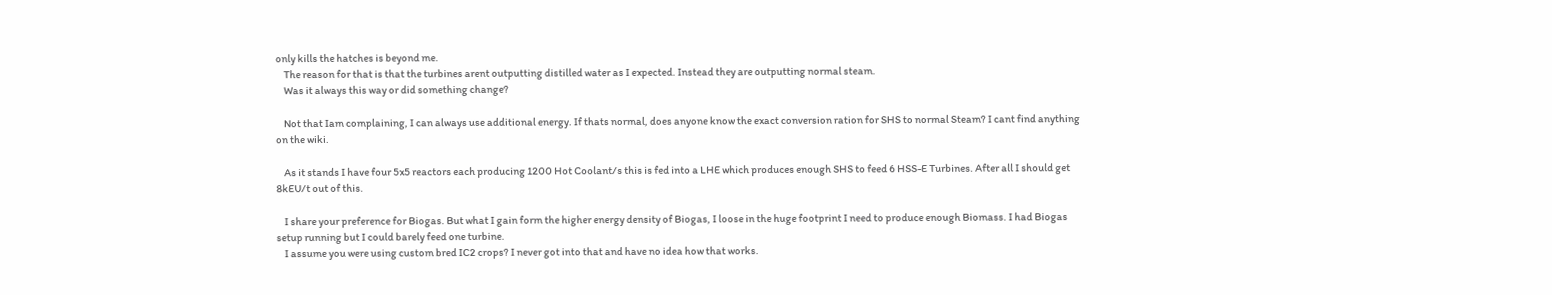only kills the hatches is beyond me.
    The reason for that is that the turbines arent outputting distilled water as I expected. Instead they are outputting normal steam.
    Was it always this way or did something change?

    Not that Iam complaining, I can always use additional energy. If thats normal, does anyone know the exact conversion ration for SHS to normal Steam? I cant find anything on the wiki.

    As it stands I have four 5x5 reactors each producing 1200 Hot Coolant/s this is fed into a LHE which produces enough SHS to feed 6 HSS-E Turbines. After all I should get 8kEU/t out of this.

    I share your preference for Biogas. But what I gain form the higher energy density of Biogas, I loose in the huge footprint I need to produce enough Biomass. I had Biogas setup running but I could barely feed one turbine.
    I assume you were using custom bred IC2 crops? I never got into that and have no idea how that works.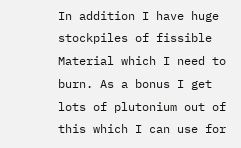In addition I have huge stockpiles of fissible Material which I need to burn. As a bonus I get lots of plutonium out of this which I can use for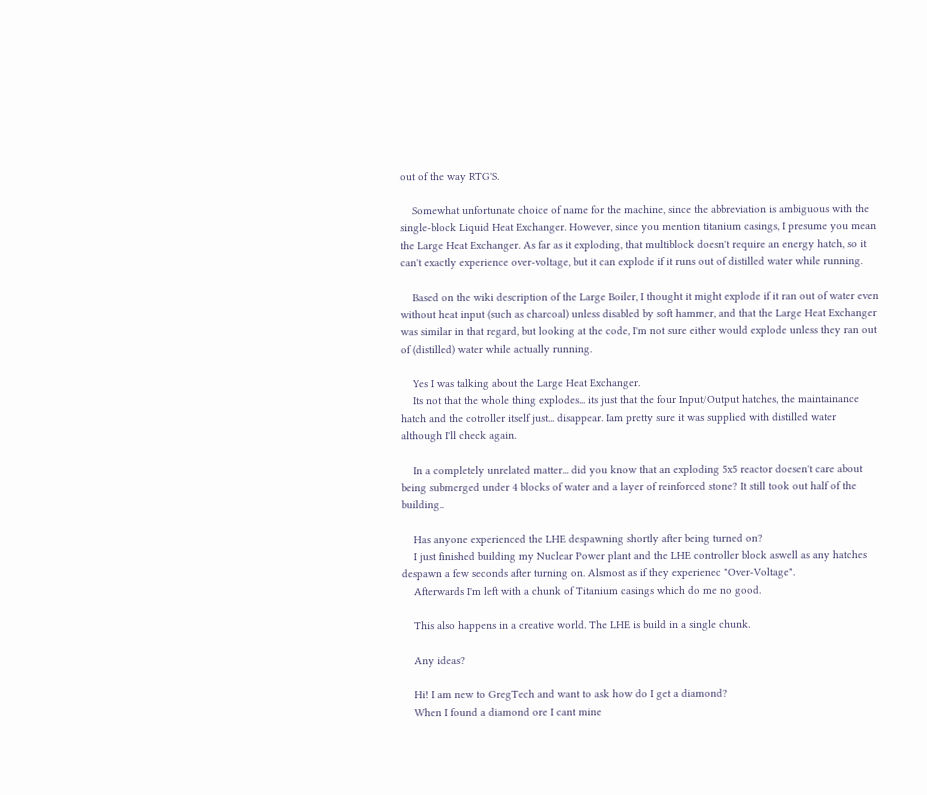out of the way RTG'S.

    Somewhat unfortunate choice of name for the machine, since the abbreviation is ambiguous with the single-block Liquid Heat Exchanger. However, since you mention titanium casings, I presume you mean the Large Heat Exchanger. As far as it exploding, that multiblock doesn't require an energy hatch, so it can't exactly experience over-voltage, but it can explode if it runs out of distilled water while running.

    Based on the wiki description of the Large Boiler, I thought it might explode if it ran out of water even without heat input (such as charcoal) unless disabled by soft hammer, and that the Large Heat Exchanger was similar in that regard, but looking at the code, I'm not sure either would explode unless they ran out of (distilled) water while actually running.

    Yes I was talking about the Large Heat Exchanger.
    Its not that the whole thing explodes... its just that the four Input/Output hatches, the maintainance hatch and the cotroller itself just... disappear. Iam pretty sure it was supplied with distilled water although I'll check again.

    In a completely unrelated matter... did you know that an exploding 5x5 reactor doesen't care about being submerged under 4 blocks of water and a layer of reinforced stone? It still took out half of the building..

    Has anyone experienced the LHE despawning shortly after being turned on?
    I just finished building my Nuclear Power plant and the LHE controller block aswell as any hatches despawn a few seconds after turning on. Alsmost as if they experienec "Over-Voltage".
    Afterwards I'm left with a chunk of Titanium casings which do me no good.

    This also happens in a creative world. The LHE is build in a single chunk.

    Any ideas?

    Hi! I am new to GregTech and want to ask how do I get a diamond?
    When I found a diamond ore I cant mine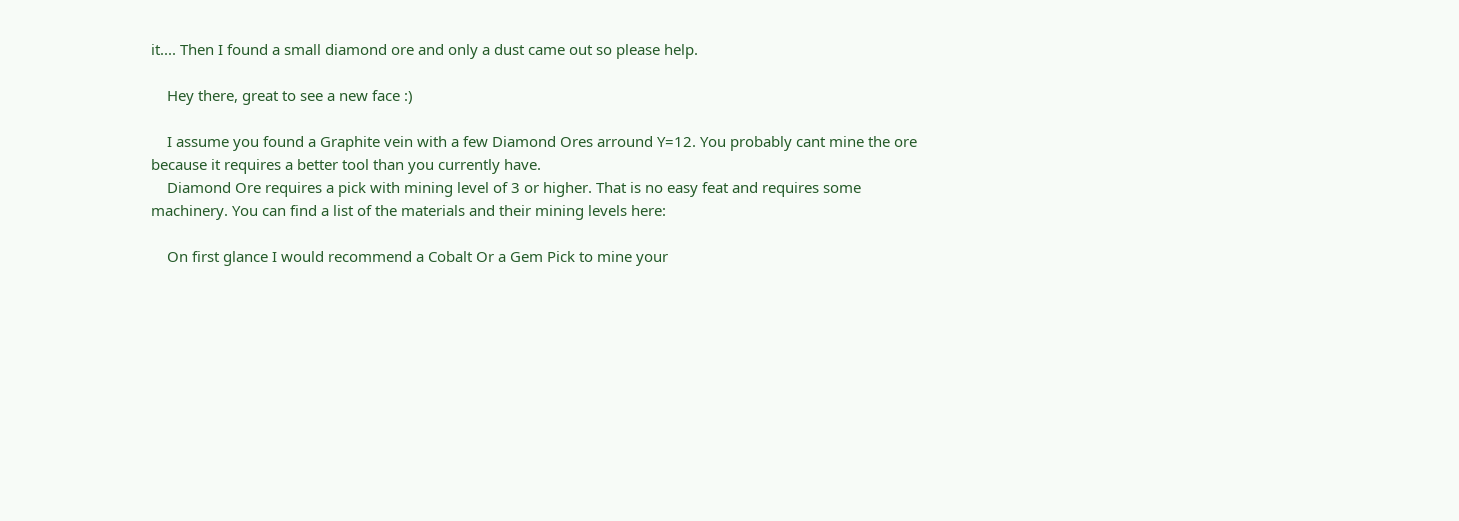it.... Then I found a small diamond ore and only a dust came out so please help.

    Hey there, great to see a new face :)

    I assume you found a Graphite vein with a few Diamond Ores arround Y=12. You probably cant mine the ore because it requires a better tool than you currently have.
    Diamond Ore requires a pick with mining level of 3 or higher. That is no easy feat and requires some machinery. You can find a list of the materials and their mining levels here:

    On first glance I would recommend a Cobalt Or a Gem Pick to mine your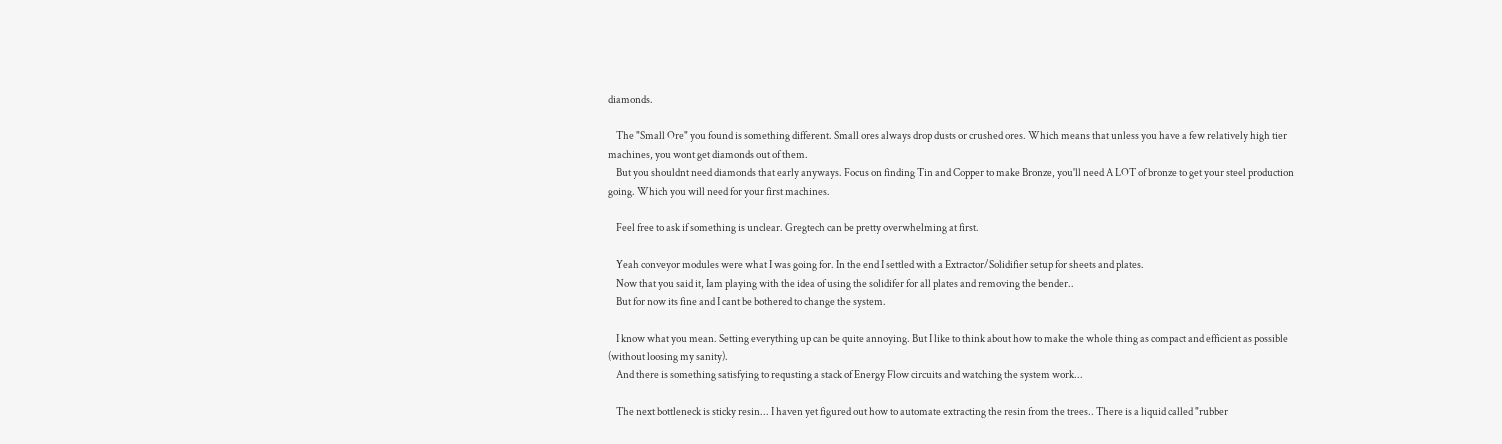diamonds.

    The "Small Ore" you found is something different. Small ores always drop dusts or crushed ores. Which means that unless you have a few relatively high tier machines, you wont get diamonds out of them.
    But you shouldnt need diamonds that early anyways. Focus on finding Tin and Copper to make Bronze, you'll need A LOT of bronze to get your steel production going. Which you will need for your first machines.

    Feel free to ask if something is unclear. Gregtech can be pretty overwhelming at first.

    Yeah conveyor modules were what I was going for. In the end I settled with a Extractor/Solidifier setup for sheets and plates.
    Now that you said it, Iam playing with the idea of using the solidifer for all plates and removing the bender..
    But for now its fine and I cant be bothered to change the system.

    I know what you mean. Setting everything up can be quite annoying. But I like to think about how to make the whole thing as compact and efficient as possible (without loosing my sanity).
    And there is something satisfying to requsting a stack of Energy Flow circuits and watching the system work...

    The next bottleneck is sticky resin... I haven yet figured out how to automate extracting the resin from the trees.. There is a liquid called "rubber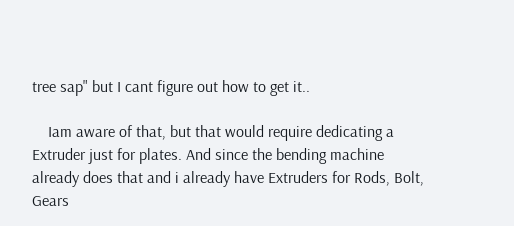tree sap" but I cant figure out how to get it..

    Iam aware of that, but that would require dedicating a Extruder just for plates. And since the bending machine already does that and i already have Extruders for Rods, Bolt, Gears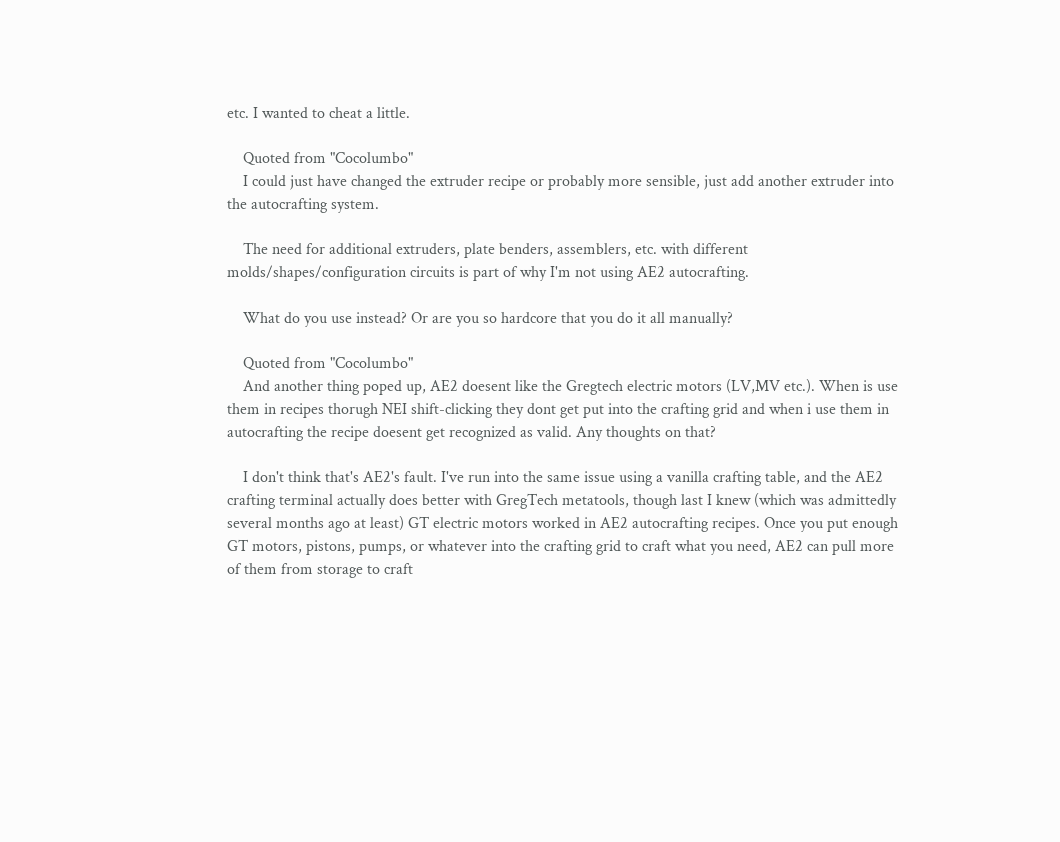etc. I wanted to cheat a little.

    Quoted from "Cocolumbo"
    I could just have changed the extruder recipe or probably more sensible, just add another extruder into the autocrafting system.

    The need for additional extruders, plate benders, assemblers, etc. with different molds/shapes/configuration circuits is part of why I'm not using AE2 autocrafting.

    What do you use instead? Or are you so hardcore that you do it all manually?

    Quoted from "Cocolumbo"
    And another thing poped up, AE2 doesent like the Gregtech electric motors (LV,MV etc.). When is use them in recipes thorugh NEI shift-clicking they dont get put into the crafting grid and when i use them in autocrafting the recipe doesent get recognized as valid. Any thoughts on that?

    I don't think that's AE2's fault. I've run into the same issue using a vanilla crafting table, and the AE2 crafting terminal actually does better with GregTech metatools, though last I knew (which was admittedly several months ago at least) GT electric motors worked in AE2 autocrafting recipes. Once you put enough GT motors, pistons, pumps, or whatever into the crafting grid to craft what you need, AE2 can pull more of them from storage to craft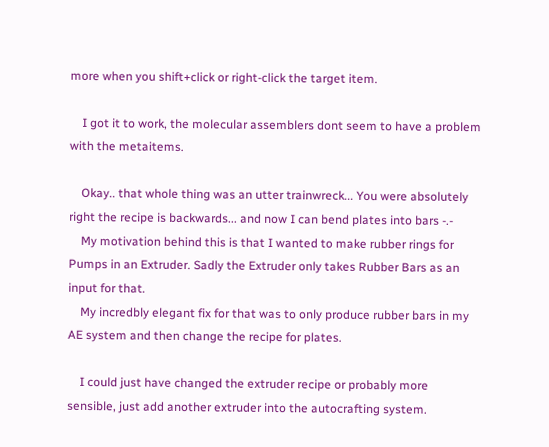more when you shift+click or right-click the target item.

    I got it to work, the molecular assemblers dont seem to have a problem with the metaitems.

    Okay.. that whole thing was an utter trainwreck... You were absolutely right the recipe is backwards... and now I can bend plates into bars -.-
    My motivation behind this is that I wanted to make rubber rings for Pumps in an Extruder. Sadly the Extruder only takes Rubber Bars as an input for that.
    My incredbly elegant fix for that was to only produce rubber bars in my AE system and then change the recipe for plates.

    I could just have changed the extruder recipe or probably more sensible, just add another extruder into the autocrafting system.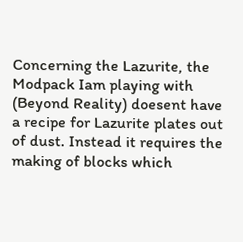Concerning the Lazurite, the Modpack Iam playing with (Beyond Reality) doesent have a recipe for Lazurite plates out of dust. Instead it requires the making of blocks which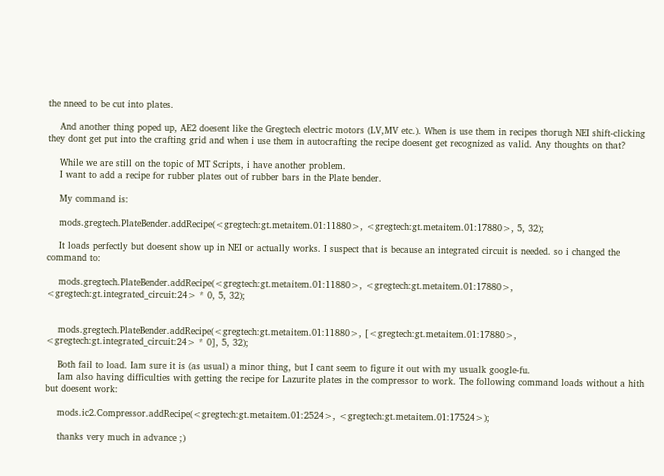the nneed to be cut into plates.

    And another thing poped up, AE2 doesent like the Gregtech electric motors (LV,MV etc.). When is use them in recipes thorugh NEI shift-clicking they dont get put into the crafting grid and when i use them in autocrafting the recipe doesent get recognized as valid. Any thoughts on that?

    While we are still on the topic of MT Scripts, i have another problem.
    I want to add a recipe for rubber plates out of rubber bars in the Plate bender.

    My command is:

    mods.gregtech.PlateBender.addRecipe(<gregtech:gt.metaitem.01:11880>, <gregtech:gt.metaitem.01:17880>, 5, 32);

    It loads perfectly but doesent show up in NEI or actually works. I suspect that is because an integrated circuit is needed. so i changed the command to:

    mods.gregtech.PlateBender.addRecipe(<gregtech:gt.metaitem.01:11880>, <gregtech:gt.metaitem.01:17880>, <gregtech:gt.integrated_circuit:24> * 0, 5, 32);


    mods.gregtech.PlateBender.addRecipe(<gregtech:gt.metaitem.01:11880>, [<gregtech:gt.metaitem.01:17880>, <gregtech:gt.integrated_circuit:24> * 0], 5, 32);

    Both fail to load. Iam sure it is (as usual) a minor thing, but I cant seem to figure it out with my usualk google-fu.
    Iam also having difficulties with getting the recipe for Lazurite plates in the compressor to work. The following command loads without a hith but doesent work:

    mods.ic2.Compressor.addRecipe(<gregtech:gt.metaitem.01:2524>, <gregtech:gt.metaitem.01:17524>);

    thanks very much in advance ;)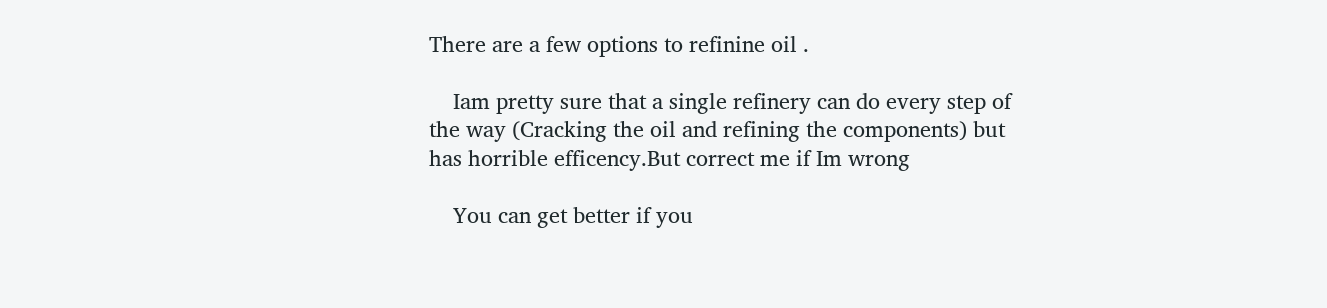There are a few options to refinine oil .

    Iam pretty sure that a single refinery can do every step of the way (Cracking the oil and refining the components) but has horrible efficency.But correct me if Im wrong

    You can get better if you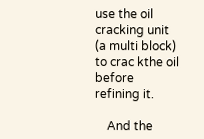use the oil cracking unit (a multi block) to crac kthe oil before refining it.

    And the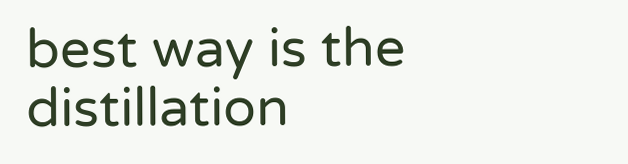best way is the distillation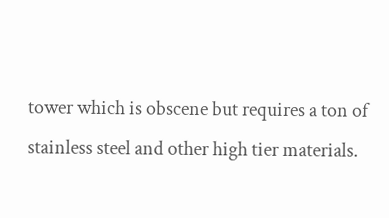tower which is obscene but requires a ton of stainless steel and other high tier materials.